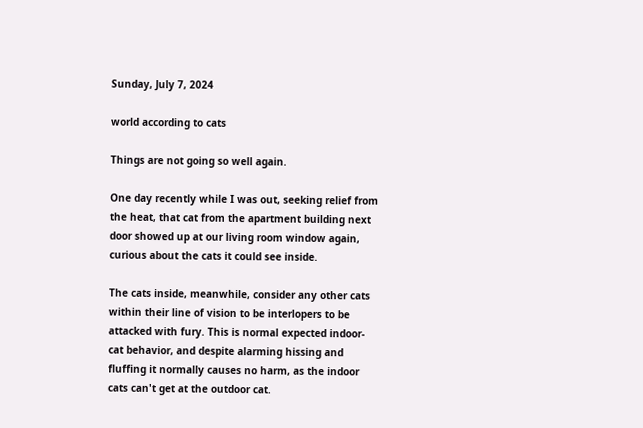Sunday, July 7, 2024

world according to cats

Things are not going so well again.

One day recently while I was out, seeking relief from the heat, that cat from the apartment building next door showed up at our living room window again, curious about the cats it could see inside.

The cats inside, meanwhile, consider any other cats within their line of vision to be interlopers to be attacked with fury. This is normal expected indoor-cat behavior, and despite alarming hissing and fluffing it normally causes no harm, as the indoor cats can't get at the outdoor cat.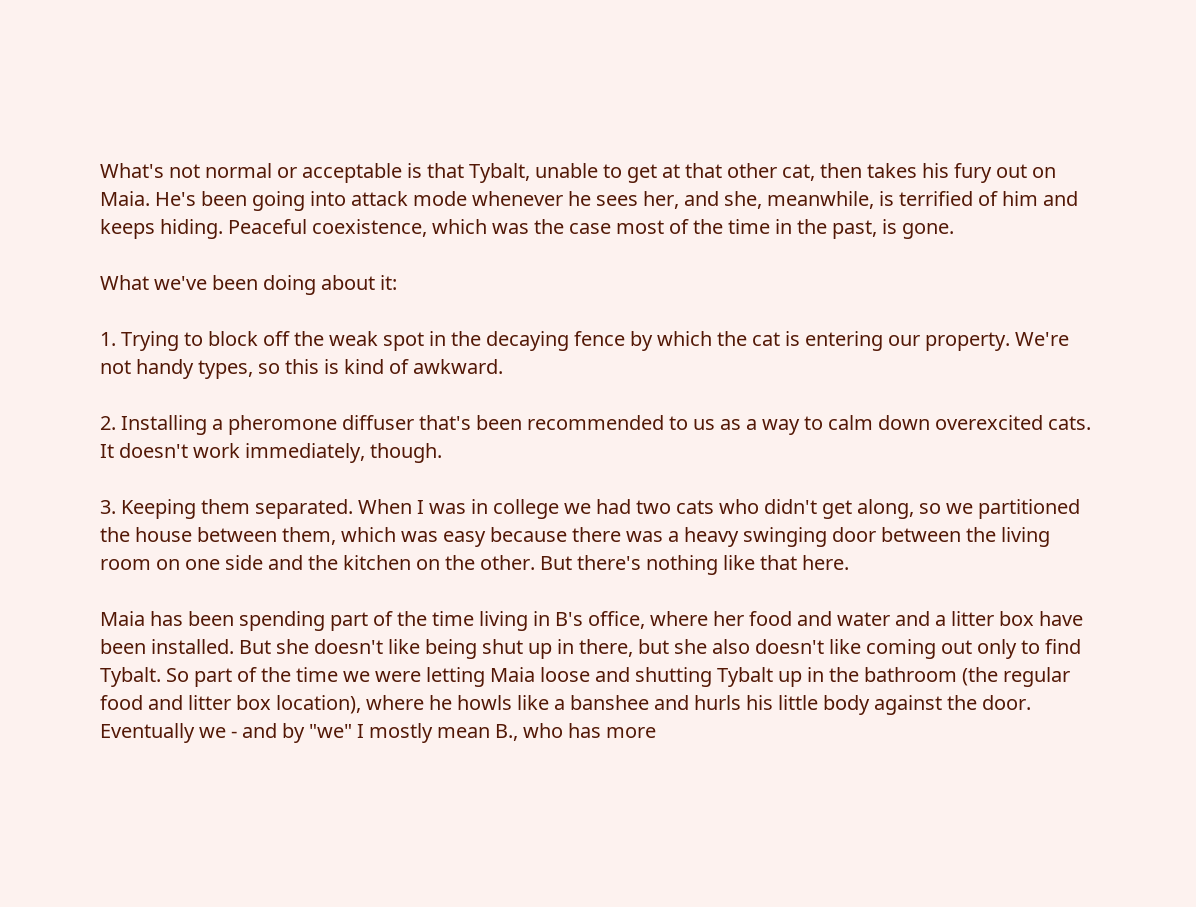What's not normal or acceptable is that Tybalt, unable to get at that other cat, then takes his fury out on Maia. He's been going into attack mode whenever he sees her, and she, meanwhile, is terrified of him and keeps hiding. Peaceful coexistence, which was the case most of the time in the past, is gone.

What we've been doing about it:

1. Trying to block off the weak spot in the decaying fence by which the cat is entering our property. We're not handy types, so this is kind of awkward.

2. Installing a pheromone diffuser that's been recommended to us as a way to calm down overexcited cats. It doesn't work immediately, though.

3. Keeping them separated. When I was in college we had two cats who didn't get along, so we partitioned the house between them, which was easy because there was a heavy swinging door between the living room on one side and the kitchen on the other. But there's nothing like that here.

Maia has been spending part of the time living in B's office, where her food and water and a litter box have been installed. But she doesn't like being shut up in there, but she also doesn't like coming out only to find Tybalt. So part of the time we were letting Maia loose and shutting Tybalt up in the bathroom (the regular food and litter box location), where he howls like a banshee and hurls his little body against the door. Eventually we - and by "we" I mostly mean B., who has more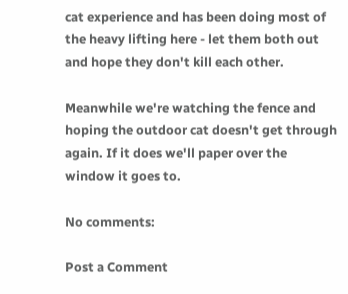cat experience and has been doing most of the heavy lifting here - let them both out and hope they don't kill each other.

Meanwhile we're watching the fence and hoping the outdoor cat doesn't get through again. If it does we'll paper over the window it goes to.

No comments:

Post a Comment